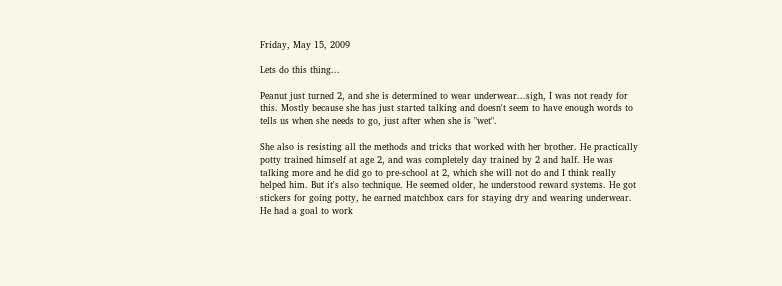Friday, May 15, 2009

Lets do this thing...

Peanut just turned 2, and she is determined to wear underwear...sigh, I was not ready for this. Mostly because she has just started talking and doesn't seem to have enough words to tells us when she needs to go, just after when she is "wet".

She also is resisting all the methods and tricks that worked with her brother. He practically potty trained himself at age 2, and was completely day trained by 2 and half. He was talking more and he did go to pre-school at 2, which she will not do and I think really helped him. But it's also technique. He seemed older, he understood reward systems. He got stickers for going potty, he earned matchbox cars for staying dry and wearing underwear. He had a goal to work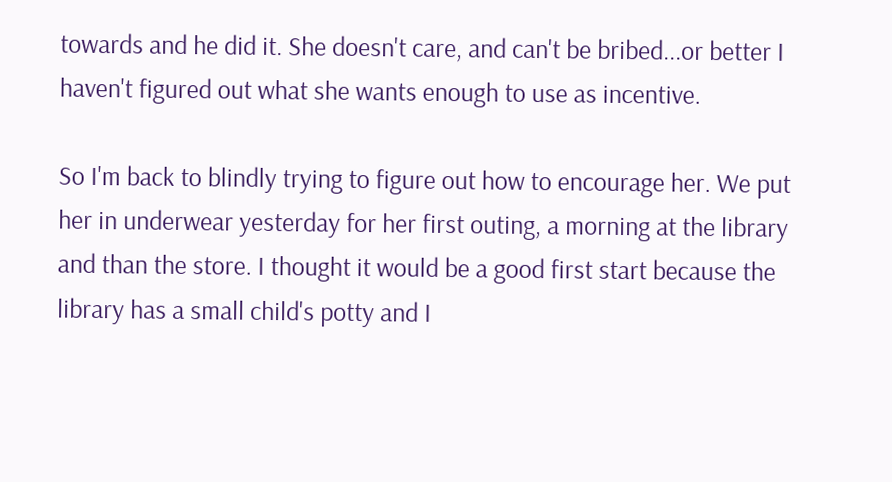towards and he did it. She doesn't care, and can't be bribed...or better I haven't figured out what she wants enough to use as incentive.

So I'm back to blindly trying to figure out how to encourage her. We put her in underwear yesterday for her first outing, a morning at the library and than the store. I thought it would be a good first start because the library has a small child's potty and I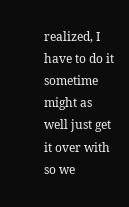realized, I have to do it sometime might as well just get it over with so we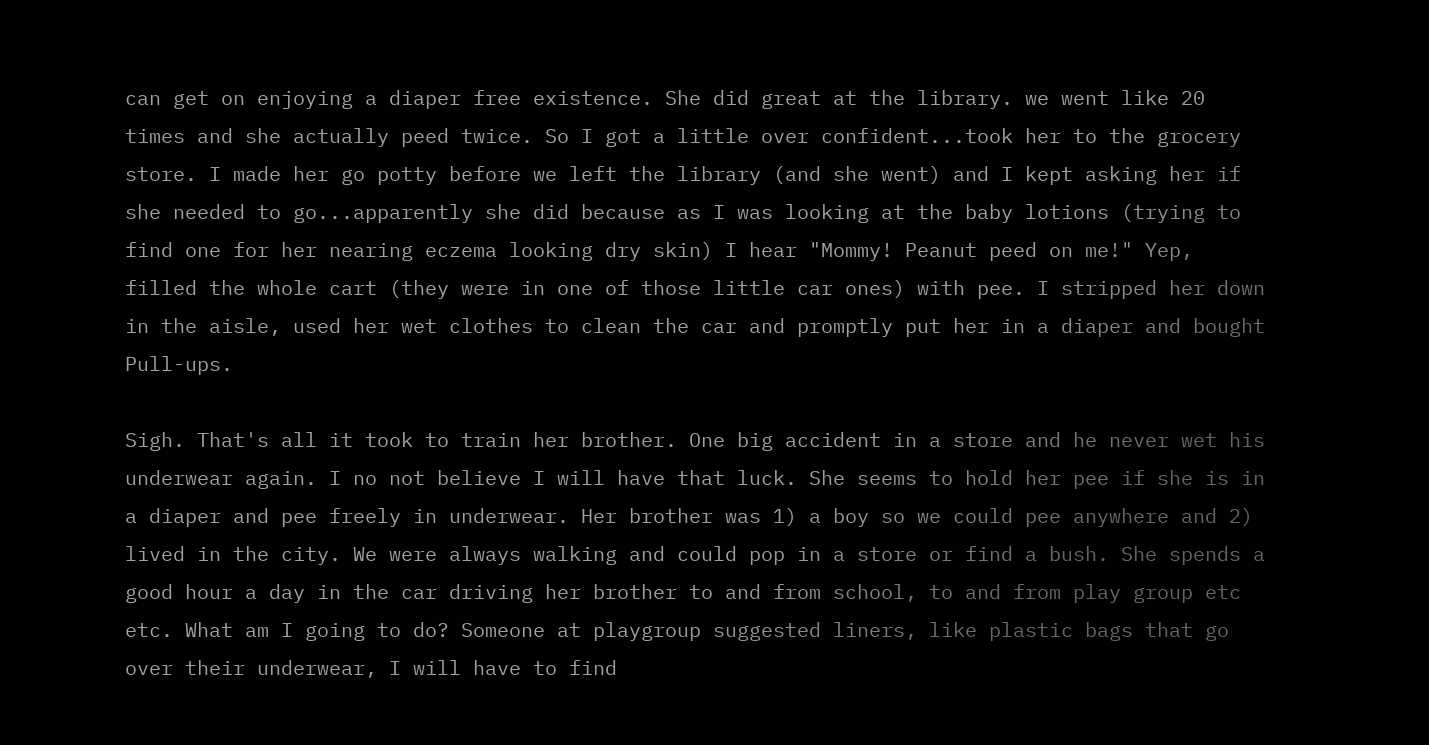can get on enjoying a diaper free existence. She did great at the library. we went like 20 times and she actually peed twice. So I got a little over confident...took her to the grocery store. I made her go potty before we left the library (and she went) and I kept asking her if she needed to go...apparently she did because as I was looking at the baby lotions (trying to find one for her nearing eczema looking dry skin) I hear "Mommy! Peanut peed on me!" Yep, filled the whole cart (they were in one of those little car ones) with pee. I stripped her down in the aisle, used her wet clothes to clean the car and promptly put her in a diaper and bought Pull-ups.

Sigh. That's all it took to train her brother. One big accident in a store and he never wet his underwear again. I no not believe I will have that luck. She seems to hold her pee if she is in a diaper and pee freely in underwear. Her brother was 1) a boy so we could pee anywhere and 2) lived in the city. We were always walking and could pop in a store or find a bush. She spends a good hour a day in the car driving her brother to and from school, to and from play group etc etc. What am I going to do? Someone at playgroup suggested liners, like plastic bags that go over their underwear, I will have to find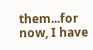them...for now, I have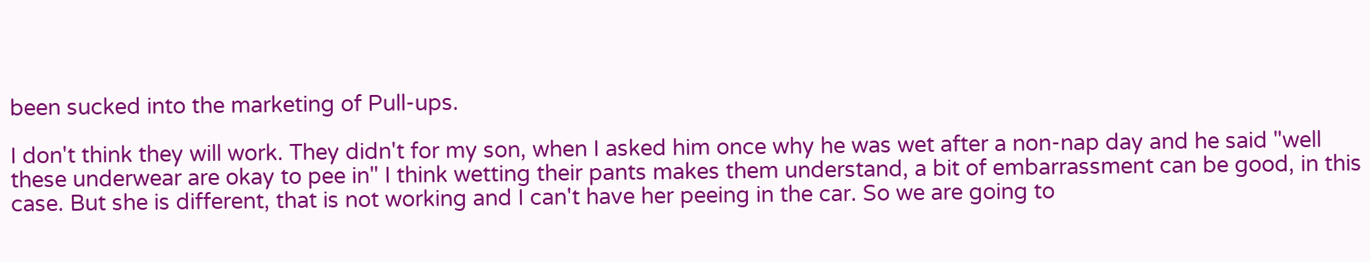been sucked into the marketing of Pull-ups.

I don't think they will work. They didn't for my son, when I asked him once why he was wet after a non-nap day and he said "well these underwear are okay to pee in" I think wetting their pants makes them understand, a bit of embarrassment can be good, in this case. But she is different, that is not working and I can't have her peeing in the car. So we are going to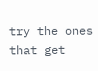try the ones that get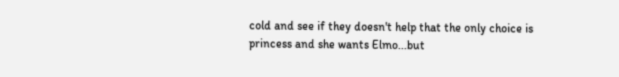cold and see if they doesn't help that the only choice is princess and she wants Elmo...but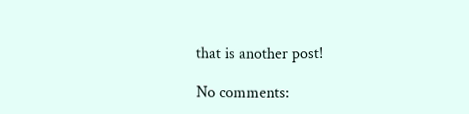that is another post!

No comments: